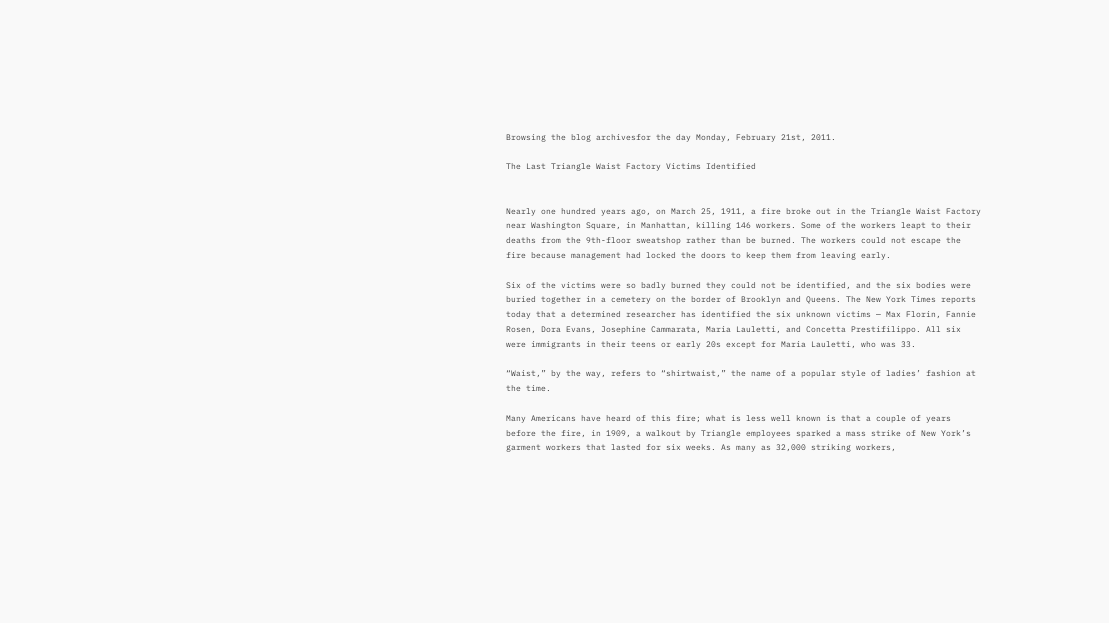Browsing the blog archivesfor the day Monday, February 21st, 2011.

The Last Triangle Waist Factory Victims Identified


Nearly one hundred years ago, on March 25, 1911, a fire broke out in the Triangle Waist Factory near Washington Square, in Manhattan, killing 146 workers. Some of the workers leapt to their deaths from the 9th-floor sweatshop rather than be burned. The workers could not escape the fire because management had locked the doors to keep them from leaving early.

Six of the victims were so badly burned they could not be identified, and the six bodies were buried together in a cemetery on the border of Brooklyn and Queens. The New York Times reports today that a determined researcher has identified the six unknown victims — Max Florin, Fannie Rosen, Dora Evans, Josephine Cammarata, Maria Lauletti, and Concetta Prestifilippo. All six were immigrants in their teens or early 20s except for Maria Lauletti, who was 33.

“Waist,” by the way, refers to “shirtwaist,” the name of a popular style of ladies’ fashion at the time.

Many Americans have heard of this fire; what is less well known is that a couple of years before the fire, in 1909, a walkout by Triangle employees sparked a mass strike of New York’s garment workers that lasted for six weeks. As many as 32,000 striking workers,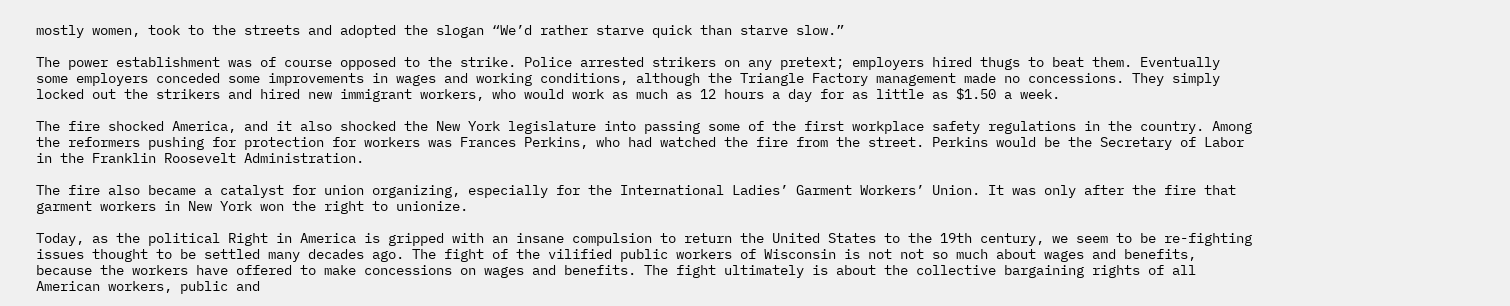mostly women, took to the streets and adopted the slogan “We’d rather starve quick than starve slow.”

The power establishment was of course opposed to the strike. Police arrested strikers on any pretext; employers hired thugs to beat them. Eventually some employers conceded some improvements in wages and working conditions, although the Triangle Factory management made no concessions. They simply locked out the strikers and hired new immigrant workers, who would work as much as 12 hours a day for as little as $1.50 a week.

The fire shocked America, and it also shocked the New York legislature into passing some of the first workplace safety regulations in the country. Among the reformers pushing for protection for workers was Frances Perkins, who had watched the fire from the street. Perkins would be the Secretary of Labor in the Franklin Roosevelt Administration.

The fire also became a catalyst for union organizing, especially for the International Ladies’ Garment Workers’ Union. It was only after the fire that garment workers in New York won the right to unionize.

Today, as the political Right in America is gripped with an insane compulsion to return the United States to the 19th century, we seem to be re-fighting issues thought to be settled many decades ago. The fight of the vilified public workers of Wisconsin is not not so much about wages and benefits, because the workers have offered to make concessions on wages and benefits. The fight ultimately is about the collective bargaining rights of all American workers, public and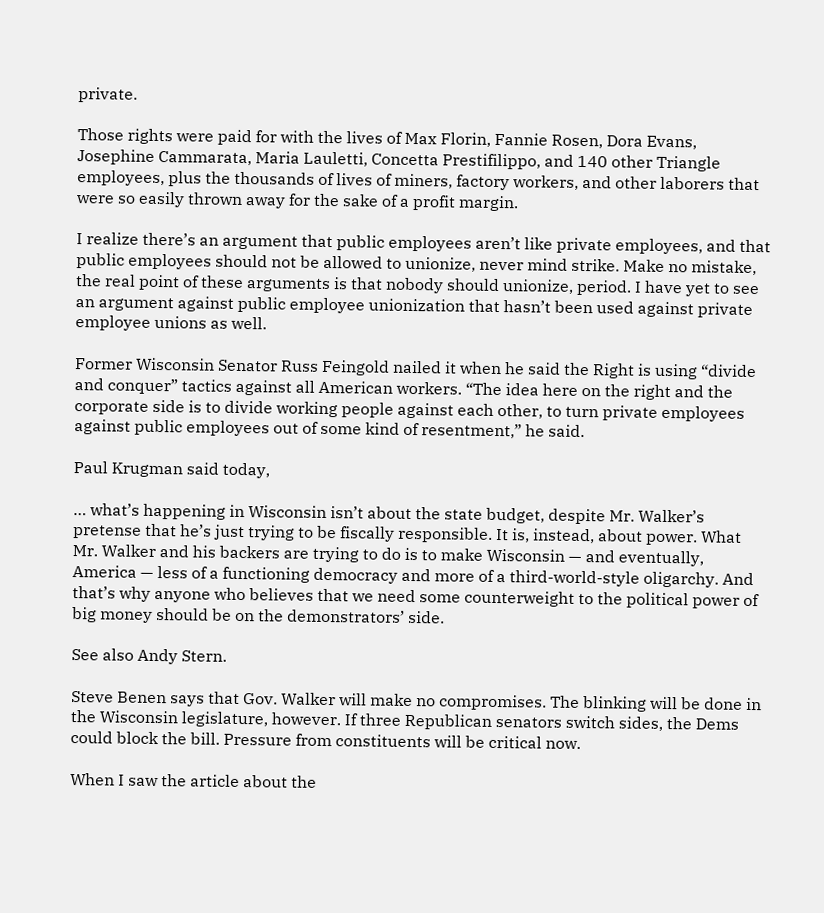private.

Those rights were paid for with the lives of Max Florin, Fannie Rosen, Dora Evans, Josephine Cammarata, Maria Lauletti, Concetta Prestifilippo, and 140 other Triangle employees, plus the thousands of lives of miners, factory workers, and other laborers that were so easily thrown away for the sake of a profit margin.

I realize there’s an argument that public employees aren’t like private employees, and that public employees should not be allowed to unionize, never mind strike. Make no mistake, the real point of these arguments is that nobody should unionize, period. I have yet to see an argument against public employee unionization that hasn’t been used against private employee unions as well.

Former Wisconsin Senator Russ Feingold nailed it when he said the Right is using “divide and conquer” tactics against all American workers. “The idea here on the right and the corporate side is to divide working people against each other, to turn private employees against public employees out of some kind of resentment,” he said.

Paul Krugman said today,

… what’s happening in Wisconsin isn’t about the state budget, despite Mr. Walker’s pretense that he’s just trying to be fiscally responsible. It is, instead, about power. What Mr. Walker and his backers are trying to do is to make Wisconsin — and eventually, America — less of a functioning democracy and more of a third-world-style oligarchy. And that’s why anyone who believes that we need some counterweight to the political power of big money should be on the demonstrators’ side.

See also Andy Stern.

Steve Benen says that Gov. Walker will make no compromises. The blinking will be done in the Wisconsin legislature, however. If three Republican senators switch sides, the Dems could block the bill. Pressure from constituents will be critical now.

When I saw the article about the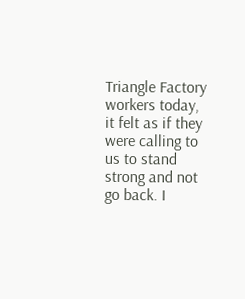Triangle Factory workers today, it felt as if they were calling to us to stand strong and not go back. I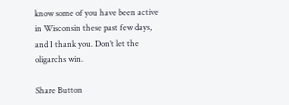know some of you have been active in Wisconsin these past few days, and I thank you. Don’t let the oligarchs win.

Share Button